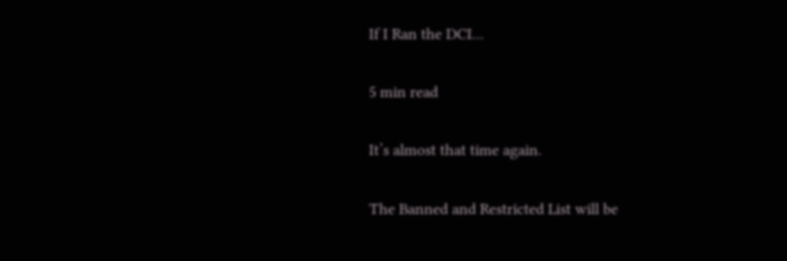If I Ran the DCI...

5 min read

It’s almost that time again.

The Banned and Restricted List will be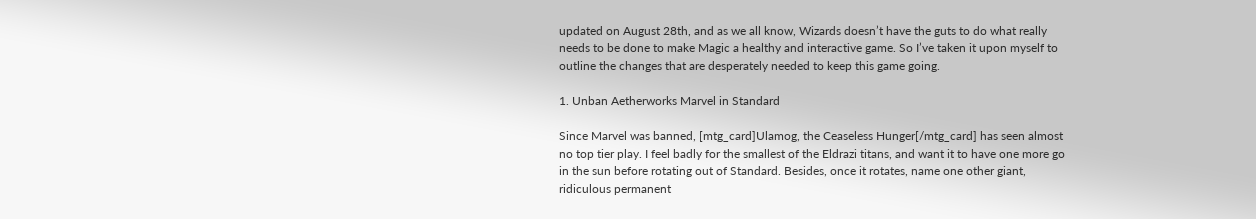updated on August 28th, and as we all know, Wizards doesn’t have the guts to do what really needs to be done to make Magic a healthy and interactive game. So I’ve taken it upon myself to outline the changes that are desperately needed to keep this game going.

1. Unban Aetherworks Marvel in Standard

Since Marvel was banned, [mtg_card]Ulamog, the Ceaseless Hunger[/mtg_card] has seen almost no top tier play. I feel badly for the smallest of the Eldrazi titans, and want it to have one more go in the sun before rotating out of Standard. Besides, once it rotates, name one other giant, ridiculous permanent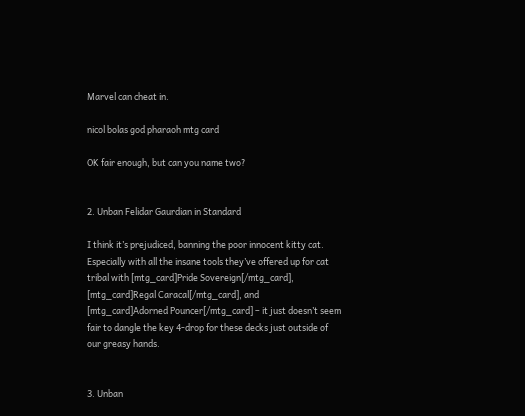Marvel can cheat in.

nicol bolas god pharaoh mtg card

OK fair enough, but can you name two?


2. Unban Felidar Gaurdian in Standard

I think it’s prejudiced, banning the poor innocent kitty cat. Especially with all the insane tools they’ve offered up for cat tribal with [mtg_card]Pride Sovereign[/mtg_card], [mtg_card]Regal Caracal[/mtg_card], and [mtg_card]Adorned Pouncer[/mtg_card] – it just doesn’t seem fair to dangle the key 4-drop for these decks just outside of our greasy hands.


3. Unban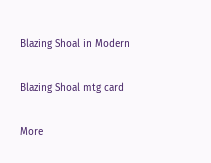Blazing Shoal in Modern

Blazing Shoal mtg card

More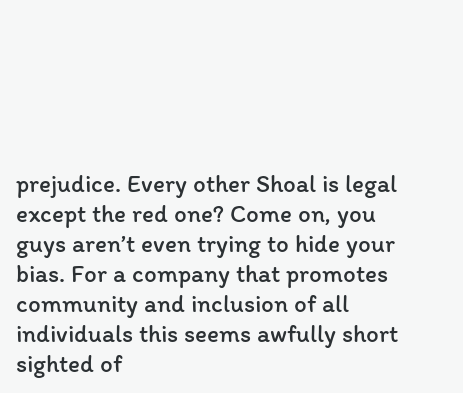prejudice. Every other Shoal is legal except the red one? Come on, you guys aren’t even trying to hide your bias. For a company that promotes community and inclusion of all individuals this seems awfully short sighted of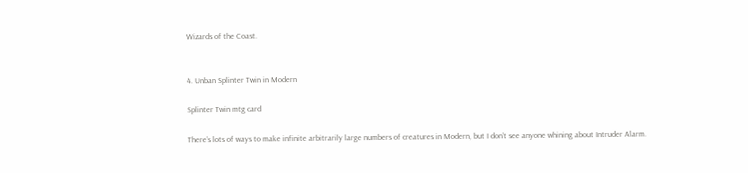Wizards of the Coast.


4. Unban Splinter Twin in Modern

Splinter Twin mtg card

There’s lots of ways to make infinite arbitrarily large numbers of creatures in Modern, but I don’t see anyone whining about Intruder Alarm.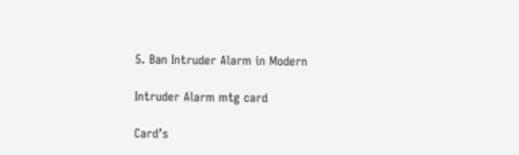5. Ban Intruder Alarm in Modern

Intruder Alarm mtg card

Card’s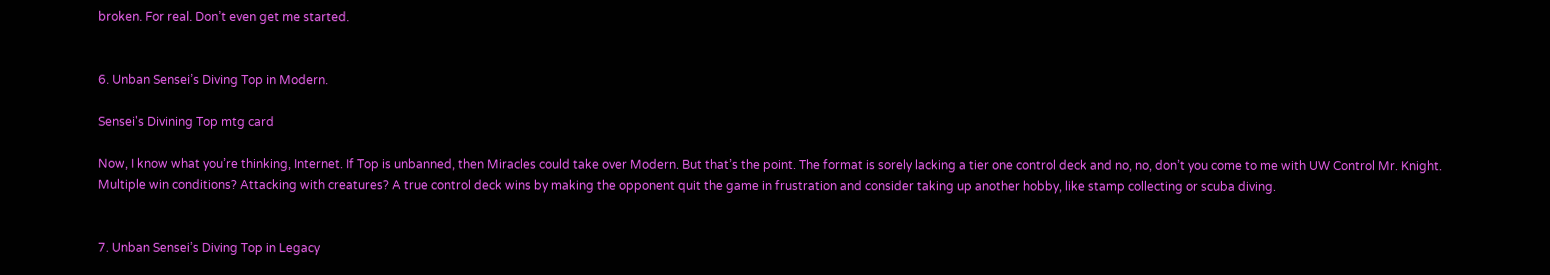broken. For real. Don’t even get me started.


6. Unban Sensei’s Diving Top in Modern.

Sensei's Divining Top mtg card

Now, I know what you’re thinking, Internet. If Top is unbanned, then Miracles could take over Modern. But that’s the point. The format is sorely lacking a tier one control deck and no, no, don’t you come to me with UW Control Mr. Knight. Multiple win conditions? Attacking with creatures? A true control deck wins by making the opponent quit the game in frustration and consider taking up another hobby, like stamp collecting or scuba diving.


7. Unban Sensei’s Diving Top in Legacy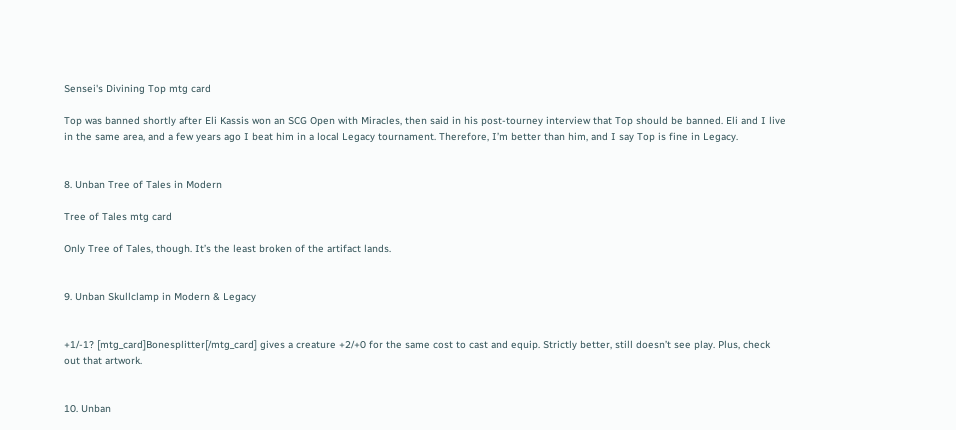Sensei's Divining Top mtg card

Top was banned shortly after Eli Kassis won an SCG Open with Miracles, then said in his post-tourney interview that Top should be banned. Eli and I live in the same area, and a few years ago I beat him in a local Legacy tournament. Therefore, I’m better than him, and I say Top is fine in Legacy.


8. Unban Tree of Tales in Modern

Tree of Tales mtg card

Only Tree of Tales, though. It’s the least broken of the artifact lands.


9. Unban Skullclamp in Modern & Legacy


+1/-1? [mtg_card]Bonesplitter[/mtg_card] gives a creature +2/+0 for the same cost to cast and equip. Strictly better, still doesn’t see play. Plus, check out that artwork.


10. Unban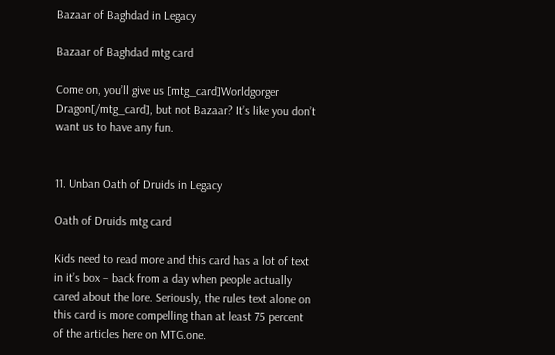Bazaar of Baghdad in Legacy

Bazaar of Baghdad mtg card

Come on, you’ll give us [mtg_card]Worldgorger Dragon[/mtg_card], but not Bazaar? It’s like you don’t want us to have any fun.


11. Unban Oath of Druids in Legacy

Oath of Druids mtg card

Kids need to read more and this card has a lot of text in it’s box – back from a day when people actually cared about the lore. Seriously, the rules text alone on this card is more compelling than at least 75 percent of the articles here on MTG.one.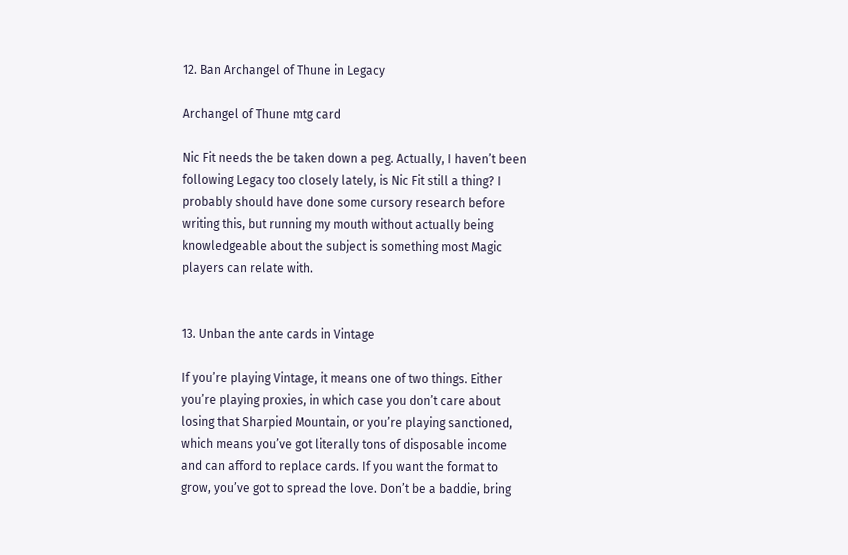12. Ban Archangel of Thune in Legacy

Archangel of Thune mtg card

Nic Fit needs the be taken down a peg. Actually, I haven’t been following Legacy too closely lately, is Nic Fit still a thing? I probably should have done some cursory research before writing this, but running my mouth without actually being knowledgeable about the subject is something most Magic players can relate with.


13. Unban the ante cards in Vintage

If you’re playing Vintage, it means one of two things. Either you’re playing proxies, in which case you don’t care about losing that Sharpied Mountain, or you’re playing sanctioned, which means you’ve got literally tons of disposable income and can afford to replace cards. If you want the format to grow, you’ve got to spread the love. Don’t be a baddie, bring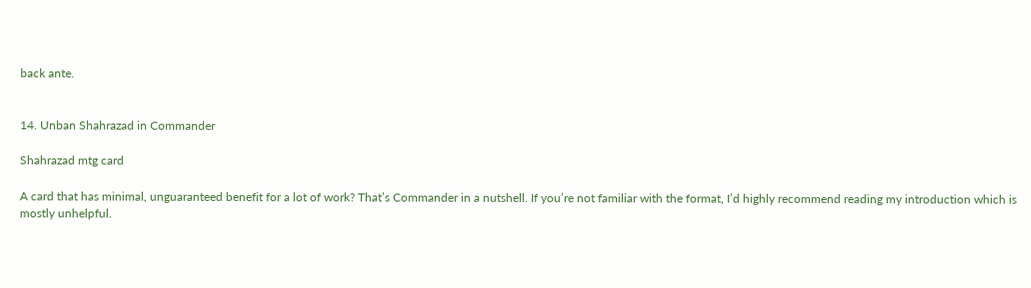back ante.


14. Unban Shahrazad in Commander

Shahrazad mtg card

A card that has minimal, unguaranteed benefit for a lot of work? That’s Commander in a nutshell. If you’re not familiar with the format, I’d highly recommend reading my introduction which is mostly unhelpful.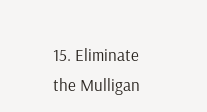15. Eliminate the Mulligan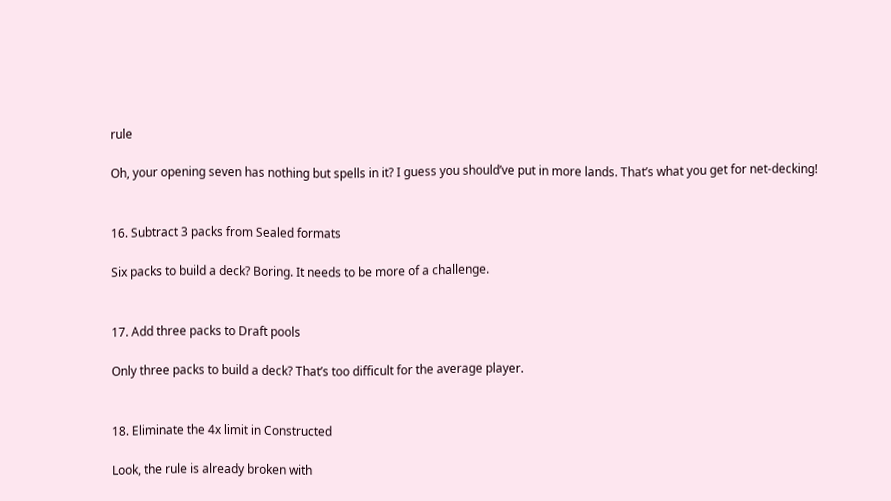rule

Oh, your opening seven has nothing but spells in it? I guess you should’ve put in more lands. That’s what you get for net-decking!


16. Subtract 3 packs from Sealed formats

Six packs to build a deck? Boring. It needs to be more of a challenge.


17. Add three packs to Draft pools

Only three packs to build a deck? That’s too difficult for the average player.


18. Eliminate the 4x limit in Constructed

Look, the rule is already broken with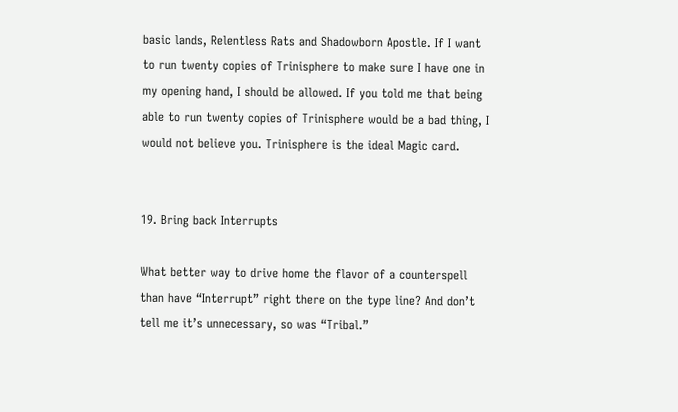basic lands, Relentless Rats and Shadowborn Apostle. If I want to run twenty copies of Trinisphere to make sure I have one in my opening hand, I should be allowed. If you told me that being able to run twenty copies of Trinisphere would be a bad thing, I would not believe you. Trinisphere is the ideal Magic card.


19. Bring back Interrupts

What better way to drive home the flavor of a counterspell than have “Interrupt” right there on the type line? And don’t tell me it’s unnecessary, so was “Tribal.”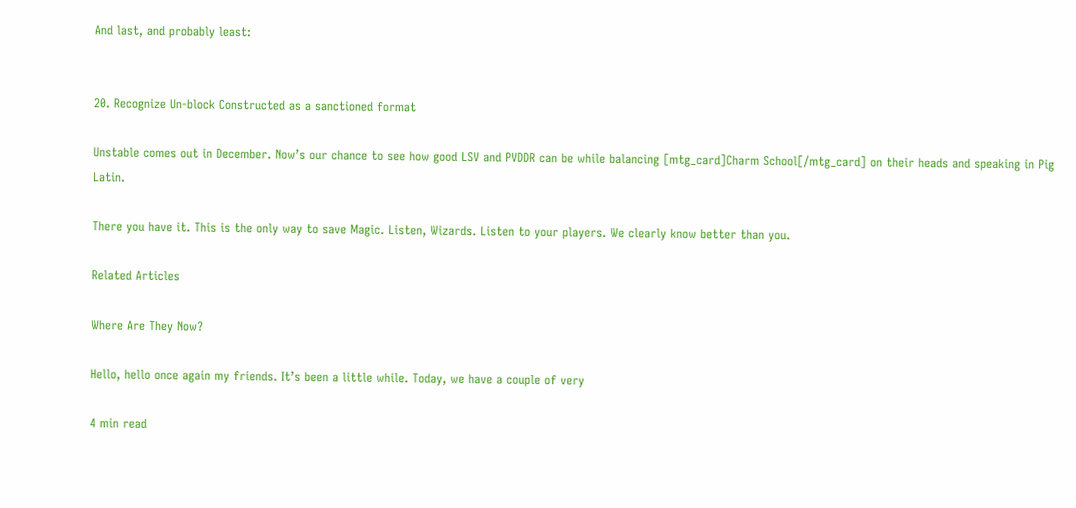And last, and probably least:


20. Recognize Un-block Constructed as a sanctioned format

Unstable comes out in December. Now’s our chance to see how good LSV and PVDDR can be while balancing [mtg_card]Charm School[/mtg_card] on their heads and speaking in Pig Latin.

There you have it. This is the only way to save Magic. Listen, Wizards. Listen to your players. We clearly know better than you.

Related Articles

Where Are They Now?

Hello, hello once again my friends. It’s been a little while. Today, we have a couple of very

4 min read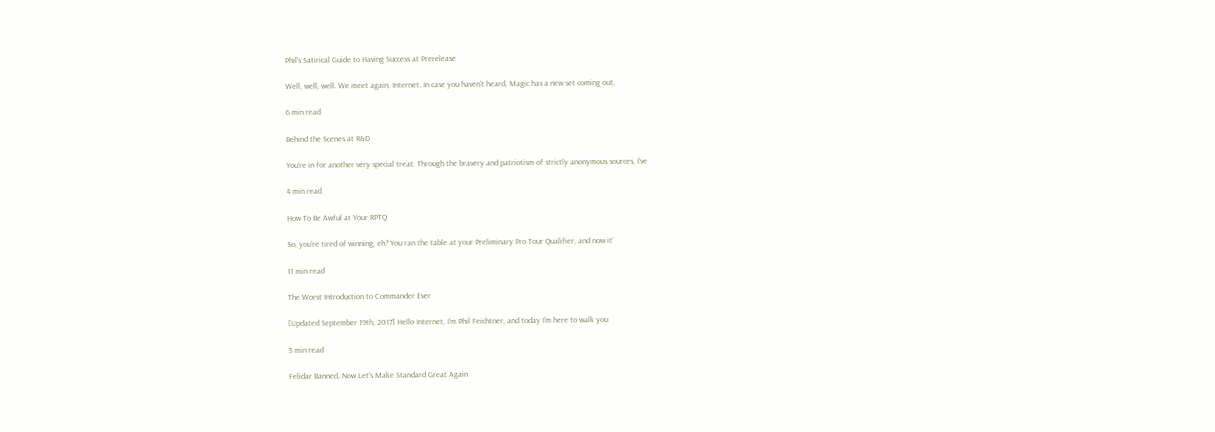Phil's Satirical Guide to Having Success at Prerelease

Well, well, well. We meet again, Internet. In case you haven’t heard, Magic has a new set coming out,

6 min read

Behind the Scenes at R&D

You’re in for another very special treat. Through the bravery and patriotism of strictly anonymous sources, I’ve

4 min read

How To Be Awful at Your RPTQ

So, you’re tired of winning, eh? You ran the table at your Preliminary Pro Tour Qualifier, and now it’

11 min read

The Worst Introduction to Commander Ever

[Updated September 19th, 2017] Hello Internet, I’m Phil Feichtner, and today I’m here to walk you

3 min read

Felidar Banned, Now Let's Make Standard Great Again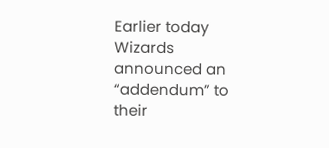Earlier today Wizards announced an “addendum” to their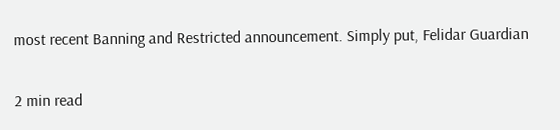most recent Banning and Restricted announcement. Simply put, Felidar Guardian

2 min read